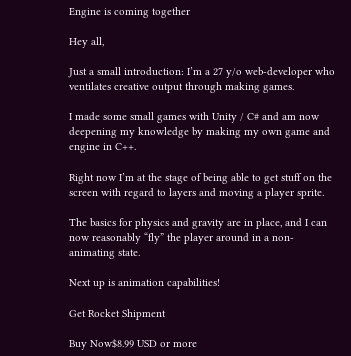Engine is coming together

Hey all,

Just a small introduction: I’m a 27 y/o web-developer who ventilates creative output through making games.

I made some small games with Unity / C# and am now deepening my knowledge by making my own game and engine in C++.

Right now I’m at the stage of being able to get stuff on the screen with regard to layers and moving a player sprite.

The basics for physics and gravity are in place, and I can now reasonably “fly” the player around in a non-animating state.

Next up is animation capabilities!

Get Rocket Shipment

Buy Now$8.99 USD or more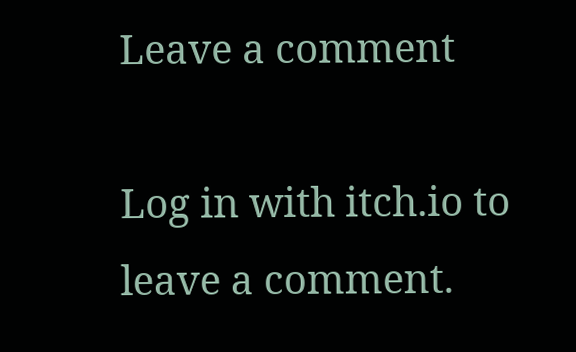Leave a comment

Log in with itch.io to leave a comment.